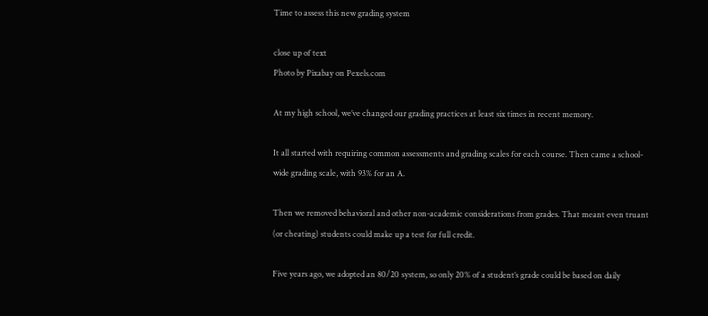Time to assess this new grading system

close up of text
Photo by Pixabay on Pexels.com

At my high school, we’ve changed our grading practices at least six times in recent memory.

It all started with requiring common assessments and grading scales for each course. Then came a school-wide grading scale, with 93% for an A.

Then we removed behavioral and other non-academic considerations from grades. That meant even truant (or cheating) students could make up a test for full credit.

Five years ago, we adopted an 80/20 system, so only 20% of a student’s grade could be based on daily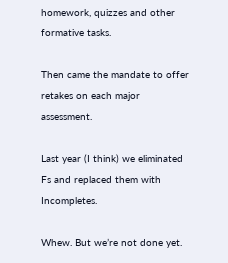homework, quizzes and other formative tasks.

Then came the mandate to offer retakes on each major assessment.

Last year (I think) we eliminated Fs and replaced them with Incompletes.

Whew. But we’re not done yet.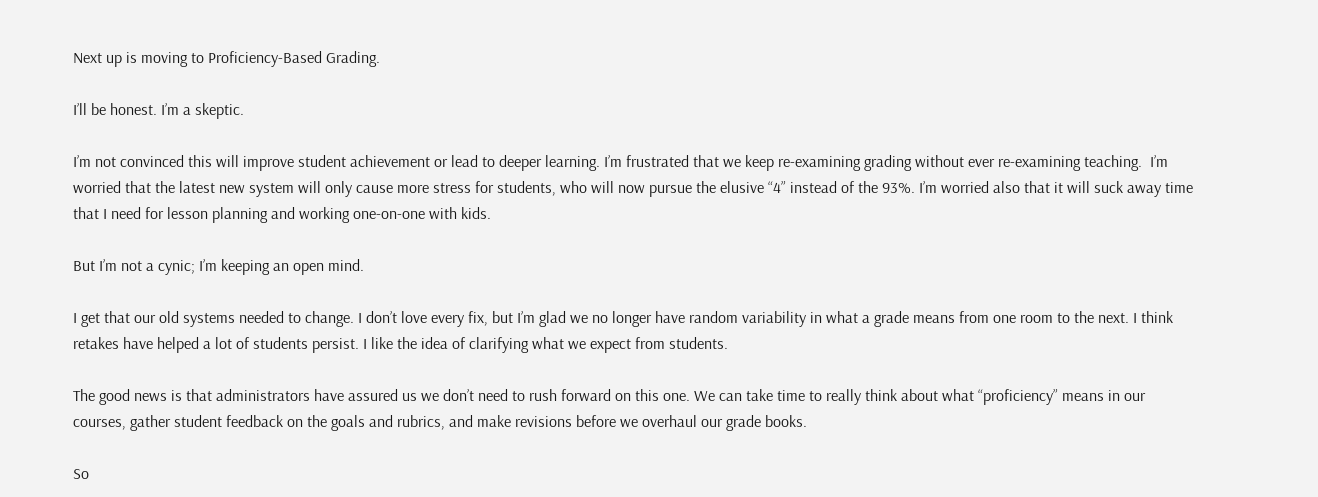Next up is moving to Proficiency-Based Grading.

I’ll be honest. I’m a skeptic.

I’m not convinced this will improve student achievement or lead to deeper learning. I’m frustrated that we keep re-examining grading without ever re-examining teaching.  I’m worried that the latest new system will only cause more stress for students, who will now pursue the elusive “4” instead of the 93%. I’m worried also that it will suck away time that I need for lesson planning and working one-on-one with kids.

But I’m not a cynic; I’m keeping an open mind.

I get that our old systems needed to change. I don’t love every fix, but I’m glad we no longer have random variability in what a grade means from one room to the next. I think retakes have helped a lot of students persist. I like the idea of clarifying what we expect from students.

The good news is that administrators have assured us we don’t need to rush forward on this one. We can take time to really think about what “proficiency” means in our courses, gather student feedback on the goals and rubrics, and make revisions before we overhaul our grade books.

So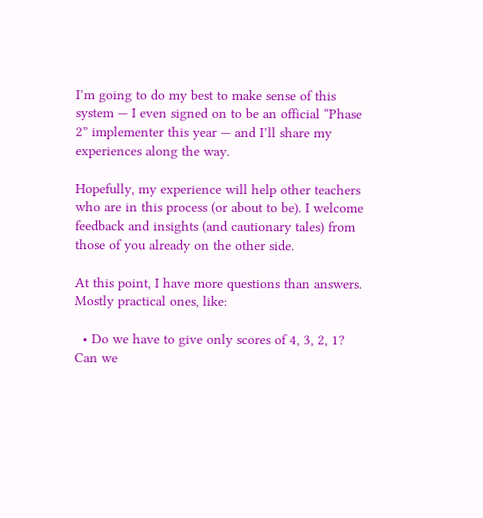I’m going to do my best to make sense of this system — I even signed on to be an official “Phase 2” implementer this year — and I’ll share my experiences along the way.

Hopefully, my experience will help other teachers who are in this process (or about to be). I welcome feedback and insights (and cautionary tales) from those of you already on the other side.

At this point, I have more questions than answers. Mostly practical ones, like:

  • Do we have to give only scores of 4, 3, 2, 1? Can we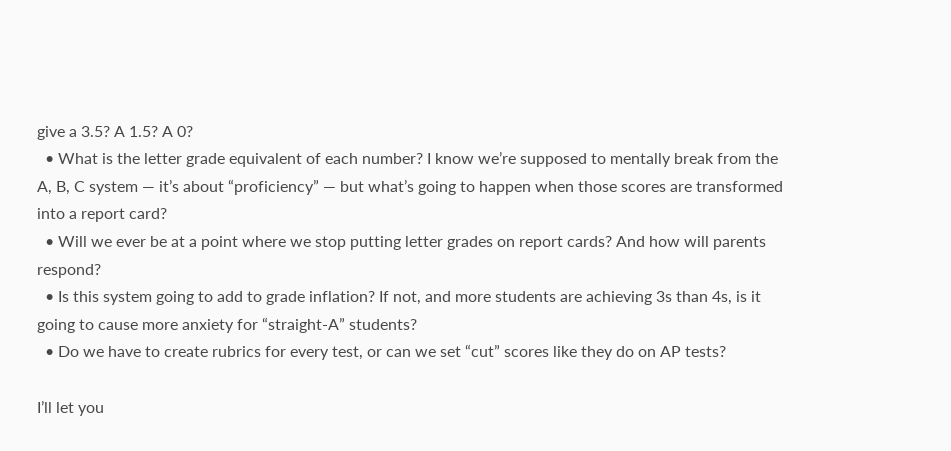give a 3.5? A 1.5? A 0?
  • What is the letter grade equivalent of each number? I know we’re supposed to mentally break from the A, B, C system — it’s about “proficiency” — but what’s going to happen when those scores are transformed into a report card?
  • Will we ever be at a point where we stop putting letter grades on report cards? And how will parents respond?
  • Is this system going to add to grade inflation? If not, and more students are achieving 3s than 4s, is it going to cause more anxiety for “straight-A” students?
  • Do we have to create rubrics for every test, or can we set “cut” scores like they do on AP tests?

I’ll let you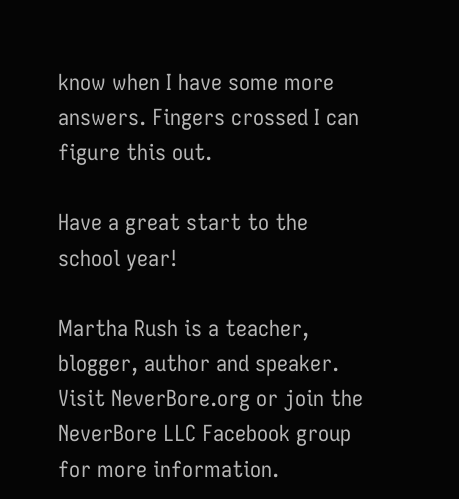know when I have some more answers. Fingers crossed I can figure this out.

Have a great start to the school year!

Martha Rush is a teacher, blogger, author and speaker. Visit NeverBore.org or join the NeverBore LLC Facebook group for more information.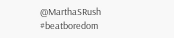@MarthaSRush #beatboredom